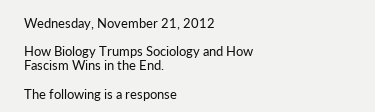Wednesday, November 21, 2012

How Biology Trumps Sociology and How Fascism Wins in the End.

The following is a response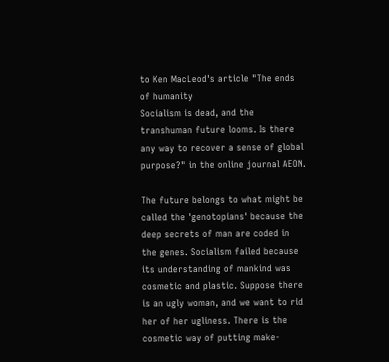to Ken MacLeod's article "The ends of humanity
Socialism is dead, and the transhuman future looms. Is there any way to recover a sense of global purpose?" in the online journal AEON.

The future belongs to what might be called the 'genotopians' because the deep secrets of man are coded in the genes. Socialism failed because its understanding of mankind was cosmetic and plastic. Suppose there is an ugly woman, and we want to rid her of her ugliness. There is the cosmetic way of putting make-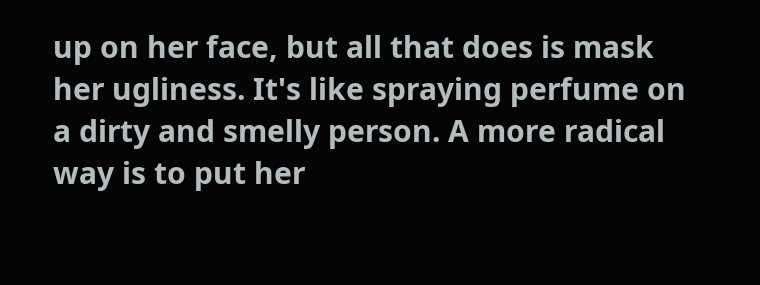up on her face, but all that does is mask her ugliness. It's like spraying perfume on a dirty and smelly person. A more radical way is to put her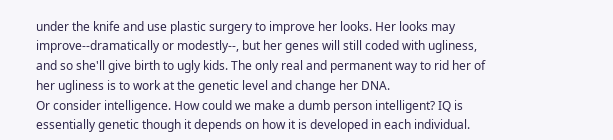under the knife and use plastic surgery to improve her looks. Her looks may improve--dramatically or modestly--, but her genes will still coded with ugliness, and so she'll give birth to ugly kids. The only real and permanent way to rid her of her ugliness is to work at the genetic level and change her DNA.
Or consider intelligence. How could we make a dumb person intelligent? IQ is essentially genetic though it depends on how it is developed in each individual.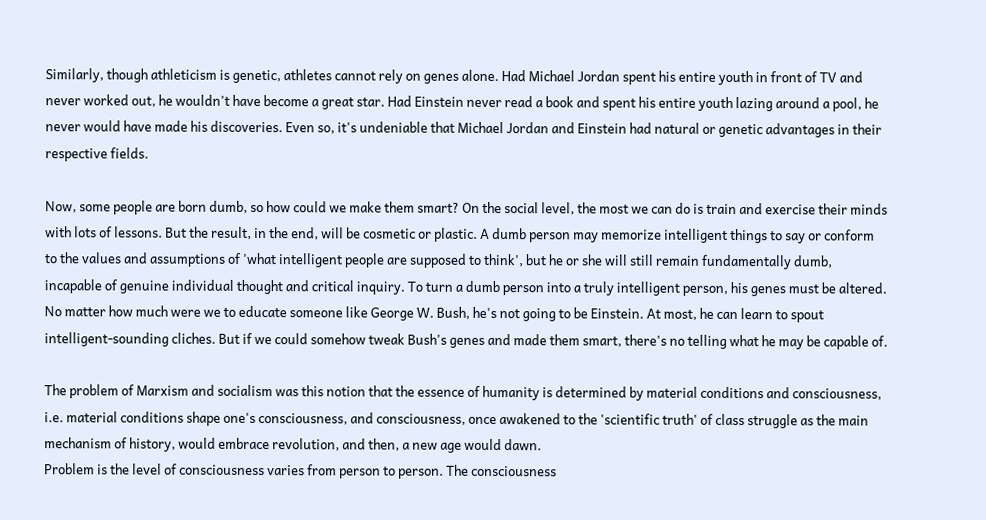Similarly, though athleticism is genetic, athletes cannot rely on genes alone. Had Michael Jordan spent his entire youth in front of TV and never worked out, he wouldn't have become a great star. Had Einstein never read a book and spent his entire youth lazing around a pool, he never would have made his discoveries. Even so, it's undeniable that Michael Jordan and Einstein had natural or genetic advantages in their respective fields.

Now, some people are born dumb, so how could we make them smart? On the social level, the most we can do is train and exercise their minds with lots of lessons. But the result, in the end, will be cosmetic or plastic. A dumb person may memorize intelligent things to say or conform to the values and assumptions of 'what intelligent people are supposed to think', but he or she will still remain fundamentally dumb, incapable of genuine individual thought and critical inquiry. To turn a dumb person into a truly intelligent person, his genes must be altered. No matter how much were we to educate someone like George W. Bush, he's not going to be Einstein. At most, he can learn to spout intelligent-sounding cliches. But if we could somehow tweak Bush's genes and made them smart, there's no telling what he may be capable of.

The problem of Marxism and socialism was this notion that the essence of humanity is determined by material conditions and consciousness, i.e. material conditions shape one's consciousness, and consciousness, once awakened to the 'scientific truth' of class struggle as the main mechanism of history, would embrace revolution, and then, a new age would dawn.
Problem is the level of consciousness varies from person to person. The consciousness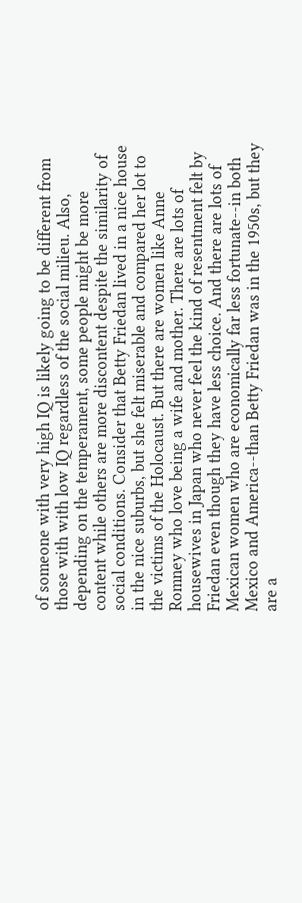of someone with very high IQ is likely going to be different from those with with low IQ regardless of the social milieu. Also, depending on the temperament, some people might be more content while others are more discontent despite the similarity of social conditions. Consider that Betty Friedan lived in a nice house in the nice suburbs, but she felt miserable and compared her lot to the victims of the Holocaust. But there are women like Anne Romney who love being a wife and mother. There are lots of housewives in Japan who never feel the kind of resentment felt by Friedan even though they have less choice. And there are lots of Mexican women who are economically far less fortunate--in both Mexico and America--than Betty Friedan was in the 1950s, but they are a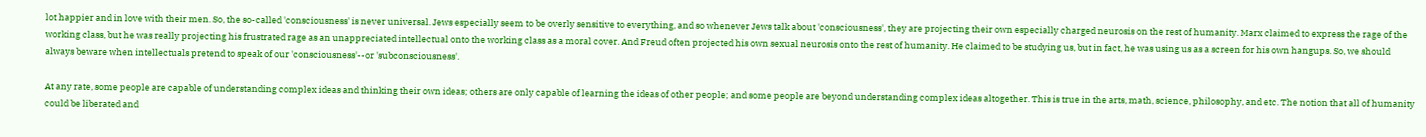lot happier and in love with their men. So, the so-called 'consciousness' is never universal. Jews especially seem to be overly sensitive to everything, and so whenever Jews talk about 'consciousness', they are projecting their own especially charged neurosis on the rest of humanity. Marx claimed to express the rage of the working class, but he was really projecting his frustrated rage as an unappreciated intellectual onto the working class as a moral cover. And Freud often projected his own sexual neurosis onto the rest of humanity. He claimed to be studying us, but in fact, he was using us as a screen for his own hangups. So, we should always beware when intellectuals pretend to speak of our 'consciousness'--or 'subconsciousness'.

At any rate, some people are capable of understanding complex ideas and thinking their own ideas; others are only capable of learning the ideas of other people; and some people are beyond understanding complex ideas altogether. This is true in the arts, math, science, philosophy, and etc. The notion that all of humanity could be liberated and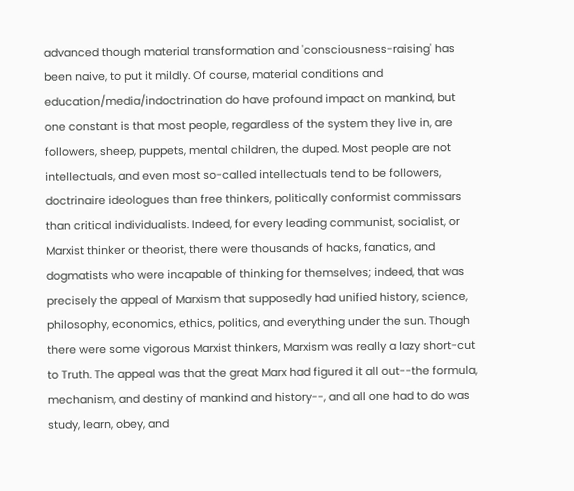advanced though material transformation and 'consciousness-raising' has been naive, to put it mildly. Of course, material conditions and education/media/indoctrination do have profound impact on mankind, but one constant is that most people, regardless of the system they live in, are followers, sheep, puppets, mental children, the duped. Most people are not intellectuals, and even most so-called intellectuals tend to be followers, doctrinaire ideologues than free thinkers, politically conformist commissars than critical individualists. Indeed, for every leading communist, socialist, or Marxist thinker or theorist, there were thousands of hacks, fanatics, and dogmatists who were incapable of thinking for themselves; indeed, that was precisely the appeal of Marxism that supposedly had unified history, science, philosophy, economics, ethics, politics, and everything under the sun. Though there were some vigorous Marxist thinkers, Marxism was really a lazy short-cut to Truth. The appeal was that the great Marx had figured it all out--the formula, mechanism, and destiny of mankind and history--, and all one had to do was study, learn, obey, and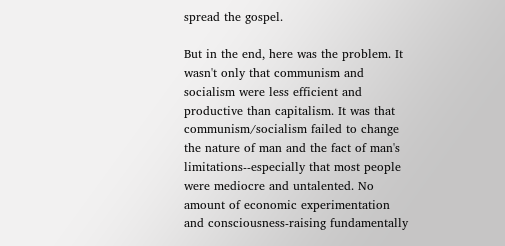spread the gospel.

But in the end, here was the problem. It wasn't only that communism and socialism were less efficient and productive than capitalism. It was that communism/socialism failed to change the nature of man and the fact of man's limitations--especially that most people were mediocre and untalented. No amount of economic experimentation and consciousness-raising fundamentally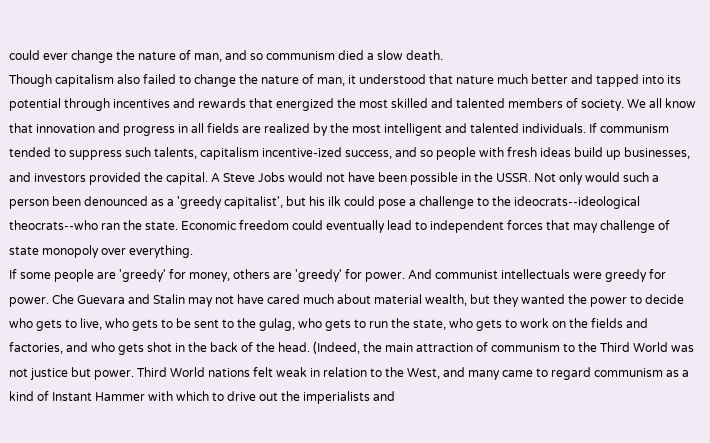could ever change the nature of man, and so communism died a slow death.
Though capitalism also failed to change the nature of man, it understood that nature much better and tapped into its potential through incentives and rewards that energized the most skilled and talented members of society. We all know that innovation and progress in all fields are realized by the most intelligent and talented individuals. If communism tended to suppress such talents, capitalism incentive-ized success, and so people with fresh ideas build up businesses, and investors provided the capital. A Steve Jobs would not have been possible in the USSR. Not only would such a person been denounced as a 'greedy capitalist', but his ilk could pose a challenge to the ideocrats--ideological theocrats--who ran the state. Economic freedom could eventually lead to independent forces that may challenge of state monopoly over everything.
If some people are 'greedy' for money, others are 'greedy' for power. And communist intellectuals were greedy for power. Che Guevara and Stalin may not have cared much about material wealth, but they wanted the power to decide who gets to live, who gets to be sent to the gulag, who gets to run the state, who gets to work on the fields and factories, and who gets shot in the back of the head. (Indeed, the main attraction of communism to the Third World was not justice but power. Third World nations felt weak in relation to the West, and many came to regard communism as a kind of Instant Hammer with which to drive out the imperialists and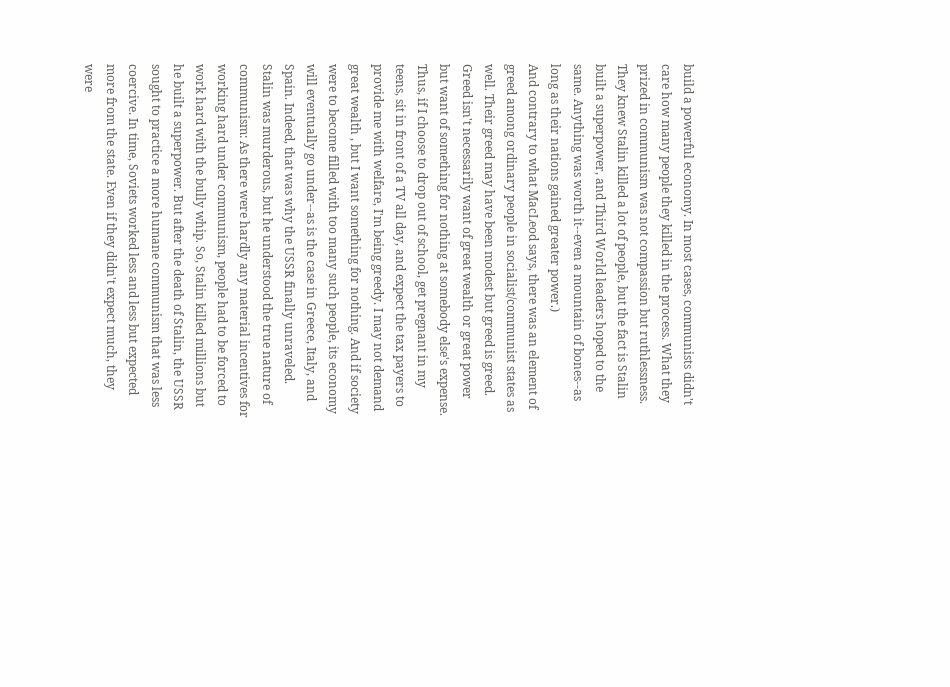build a powerful economy. In most cases, communists didn't care how many people they killed in the process. What they prized in communism was not compassion but ruthlessness. They knew Stalin killed a lot of people, but the fact is Stalin built a superpower, and Third World leaders hoped to the same. Anything was worth it--even a mountain of bones--as long as their nations gained greater power.)
And contrary to what MacLeod says, there was an element of greed among ordinary people in socialist/communist states as well. Their greed may have been modest but greed is greed. Greed isn't necessarily want of great wealth or great power but want of something for nothing at somebody else's expense. Thus, if I choose to drop out of school, get pregnant in my teens, sit in front of a TV all day, and expect the tax payers to provide me with welfare, I'm being greedy. I may not demand great wealth , but I want something for nothing. And if society were to become filled with too many such people, its economy will eventually go under--as is the case in Greece, Italy, and Spain. Indeed, that was why the USSR finally unraveled. Stalin was murderous, but he understood the true nature of communism: As there were hardly any material incentives for working hard under communism, people had to be forced to work hard with the bully whip. So, Stalin killed millions but he built a superpower. But after the death of Stalin, the USSR sought to practice a more humane communism that was less coercive. In time, Soviets worked less and less but expected more from the state. Even if they didn't expect much, they were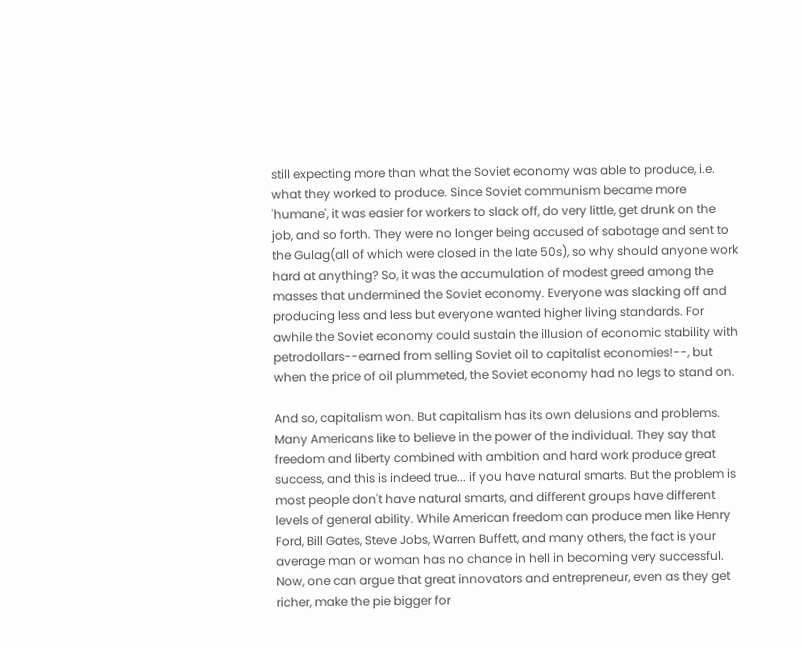still expecting more than what the Soviet economy was able to produce, i.e. what they worked to produce. Since Soviet communism became more 'humane', it was easier for workers to slack off, do very little, get drunk on the job, and so forth. They were no longer being accused of sabotage and sent to the Gulag(all of which were closed in the late 50s), so why should anyone work hard at anything? So, it was the accumulation of modest greed among the masses that undermined the Soviet economy. Everyone was slacking off and producing less and less but everyone wanted higher living standards. For awhile the Soviet economy could sustain the illusion of economic stability with petrodollars--earned from selling Soviet oil to capitalist economies!--, but when the price of oil plummeted, the Soviet economy had no legs to stand on.

And so, capitalism won. But capitalism has its own delusions and problems. Many Americans like to believe in the power of the individual. They say that freedom and liberty combined with ambition and hard work produce great success, and this is indeed true... if you have natural smarts. But the problem is most people don't have natural smarts, and different groups have different levels of general ability. While American freedom can produce men like Henry Ford, Bill Gates, Steve Jobs, Warren Buffett, and many others, the fact is your average man or woman has no chance in hell in becoming very successful. Now, one can argue that great innovators and entrepreneur, even as they get richer, make the pie bigger for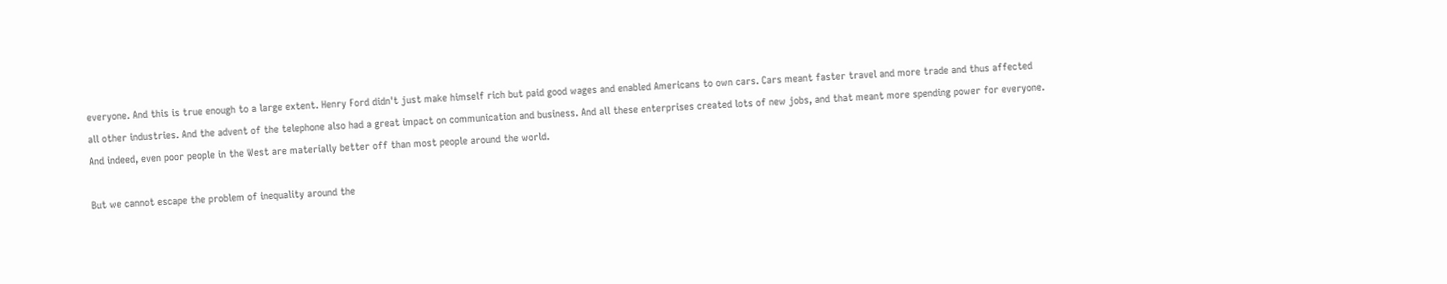everyone. And this is true enough to a large extent. Henry Ford didn't just make himself rich but paid good wages and enabled Americans to own cars. Cars meant faster travel and more trade and thus affected all other industries. And the advent of the telephone also had a great impact on communication and business. And all these enterprises created lots of new jobs, and that meant more spending power for everyone. And indeed, even poor people in the West are materially better off than most people around the world.

But we cannot escape the problem of inequality around the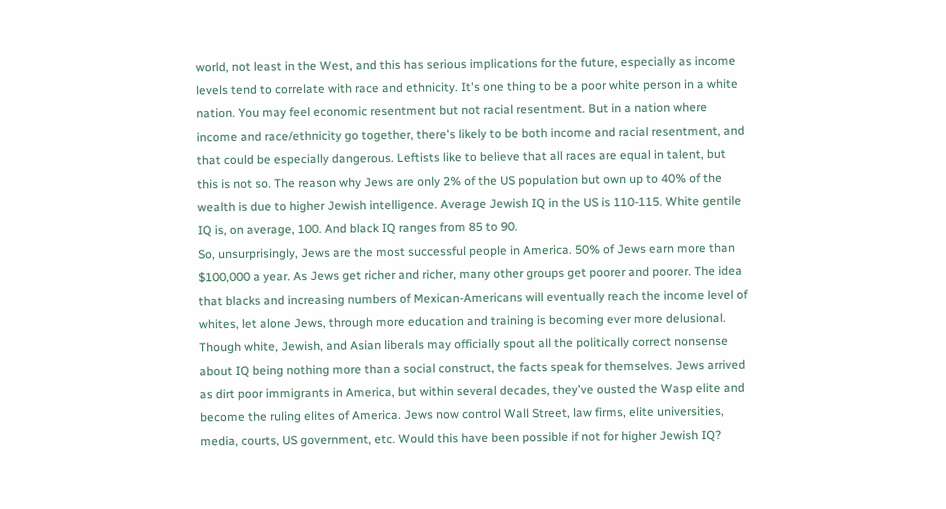world, not least in the West, and this has serious implications for the future, especially as income levels tend to correlate with race and ethnicity. It's one thing to be a poor white person in a white nation. You may feel economic resentment but not racial resentment. But in a nation where income and race/ethnicity go together, there's likely to be both income and racial resentment, and that could be especially dangerous. Leftists like to believe that all races are equal in talent, but this is not so. The reason why Jews are only 2% of the US population but own up to 40% of the wealth is due to higher Jewish intelligence. Average Jewish IQ in the US is 110-115. White gentile IQ is, on average, 100. And black IQ ranges from 85 to 90.
So, unsurprisingly, Jews are the most successful people in America. 50% of Jews earn more than $100,000 a year. As Jews get richer and richer, many other groups get poorer and poorer. The idea that blacks and increasing numbers of Mexican-Americans will eventually reach the income level of whites, let alone Jews, through more education and training is becoming ever more delusional. Though white, Jewish, and Asian liberals may officially spout all the politically correct nonsense about IQ being nothing more than a social construct, the facts speak for themselves. Jews arrived as dirt poor immigrants in America, but within several decades, they've ousted the Wasp elite and become the ruling elites of America. Jews now control Wall Street, law firms, elite universities, media, courts, US government, etc. Would this have been possible if not for higher Jewish IQ?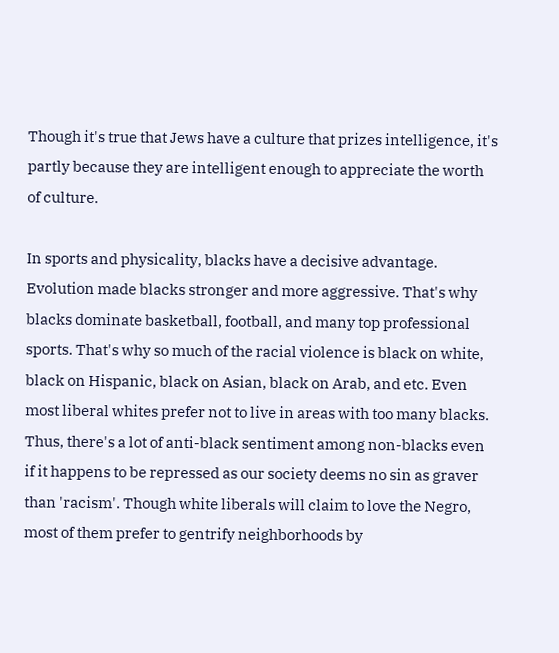Though it's true that Jews have a culture that prizes intelligence, it's partly because they are intelligent enough to appreciate the worth of culture.

In sports and physicality, blacks have a decisive advantage. Evolution made blacks stronger and more aggressive. That's why blacks dominate basketball, football, and many top professional sports. That's why so much of the racial violence is black on white, black on Hispanic, black on Asian, black on Arab, and etc. Even most liberal whites prefer not to live in areas with too many blacks. Thus, there's a lot of anti-black sentiment among non-blacks even if it happens to be repressed as our society deems no sin as graver than 'racism'. Though white liberals will claim to love the Negro, most of them prefer to gentrify neighborhoods by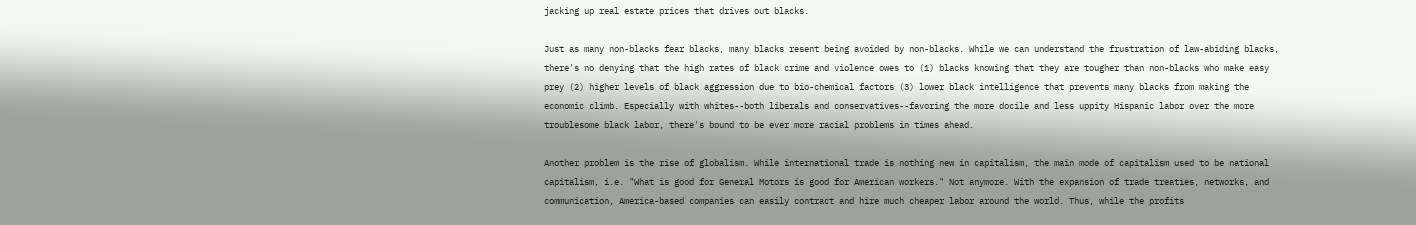jacking up real estate prices that drives out blacks.

Just as many non-blacks fear blacks, many blacks resent being avoided by non-blacks. While we can understand the frustration of law-abiding blacks, there's no denying that the high rates of black crime and violence owes to (1) blacks knowing that they are tougher than non-blacks who make easy prey (2) higher levels of black aggression due to bio-chemical factors (3) lower black intelligence that prevents many blacks from making the economic climb. Especially with whites--both liberals and conservatives--favoring the more docile and less uppity Hispanic labor over the more troublesome black labor, there's bound to be ever more racial problems in times ahead.

Another problem is the rise of globalism. While international trade is nothing new in capitalism, the main mode of capitalism used to be national capitalism, i.e. "What is good for General Motors is good for American workers." Not anymore. With the expansion of trade treaties, networks, and communication, America-based companies can easily contract and hire much cheaper labor around the world. Thus, while the profits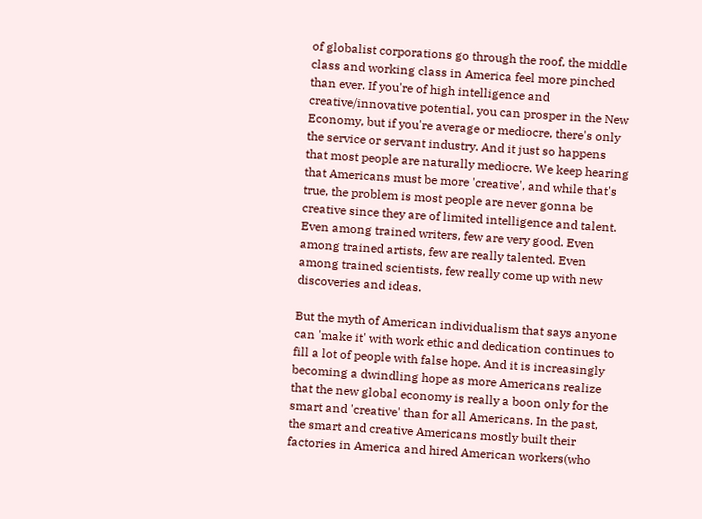of globalist corporations go through the roof, the middle class and working class in America feel more pinched than ever. If you're of high intelligence and creative/innovative potential, you can prosper in the New Economy, but if you're average or mediocre, there's only the service or servant industry. And it just so happens that most people are naturally mediocre. We keep hearing that Americans must be more 'creative', and while that's true, the problem is most people are never gonna be creative since they are of limited intelligence and talent. Even among trained writers, few are very good. Even among trained artists, few are really talented. Even among trained scientists, few really come up with new discoveries and ideas.

But the myth of American individualism that says anyone can 'make it' with work ethic and dedication continues to fill a lot of people with false hope. And it is increasingly becoming a dwindling hope as more Americans realize that the new global economy is really a boon only for the smart and 'creative' than for all Americans. In the past, the smart and creative Americans mostly built their factories in America and hired American workers(who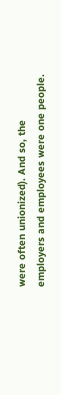were often unionized). And so, the employers and employees were one people.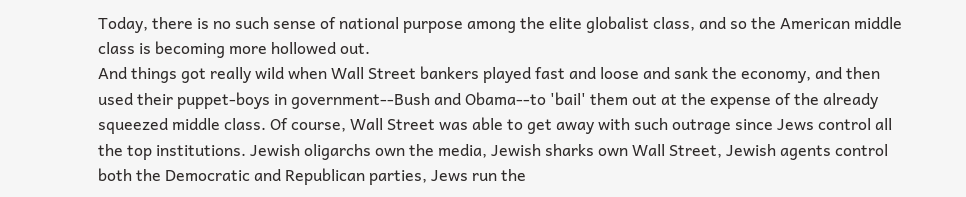Today, there is no such sense of national purpose among the elite globalist class, and so the American middle class is becoming more hollowed out.
And things got really wild when Wall Street bankers played fast and loose and sank the economy, and then used their puppet-boys in government--Bush and Obama--to 'bail' them out at the expense of the already squeezed middle class. Of course, Wall Street was able to get away with such outrage since Jews control all the top institutions. Jewish oligarchs own the media, Jewish sharks own Wall Street, Jewish agents control both the Democratic and Republican parties, Jews run the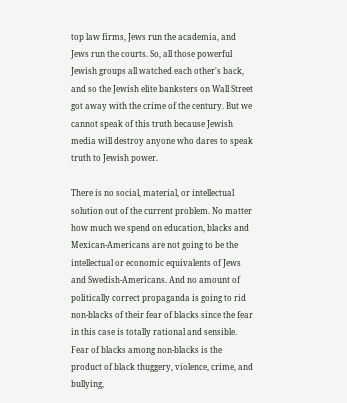top law firms, Jews run the academia, and Jews run the courts. So, all those powerful Jewish groups all watched each other's back, and so the Jewish elite banksters on Wall Street got away with the crime of the century. But we cannot speak of this truth because Jewish media will destroy anyone who dares to speak truth to Jewish power.

There is no social, material, or intellectual solution out of the current problem. No matter how much we spend on education, blacks and Mexican-Americans are not going to be the intellectual or economic equivalents of Jews and Swedish-Americans. And no amount of politically correct propaganda is going to rid non-blacks of their fear of blacks since the fear in this case is totally rational and sensible. Fear of blacks among non-blacks is the product of black thuggery, violence, crime, and bullying,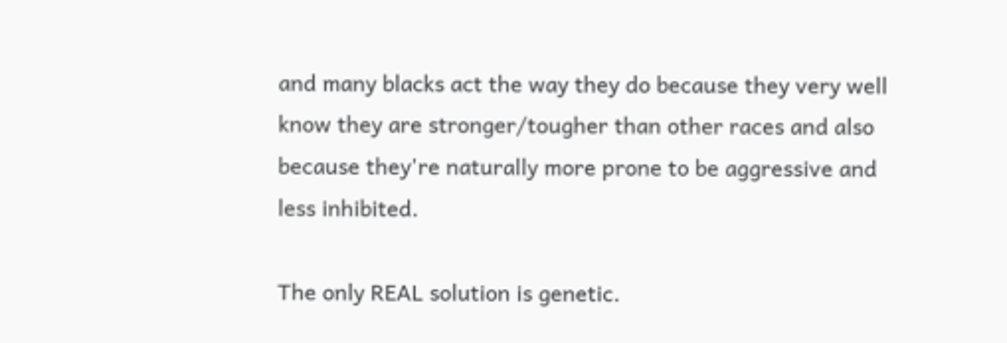and many blacks act the way they do because they very well know they are stronger/tougher than other races and also because they're naturally more prone to be aggressive and less inhibited.

The only REAL solution is genetic.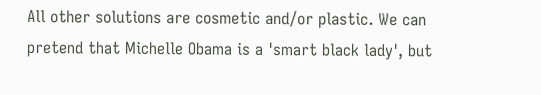All other solutions are cosmetic and/or plastic. We can pretend that Michelle Obama is a 'smart black lady', but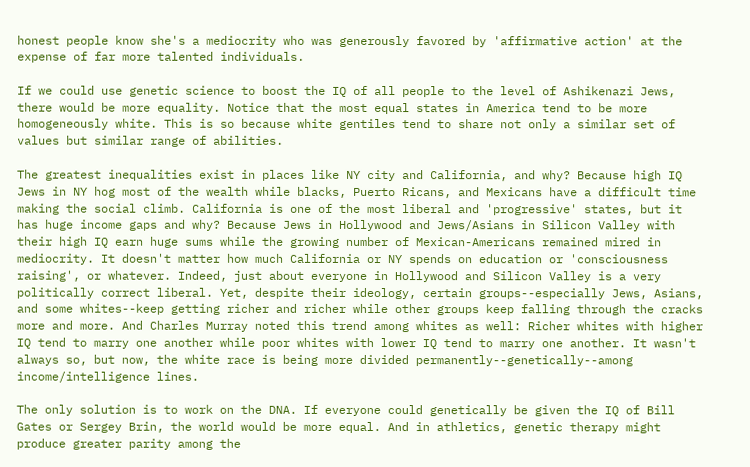honest people know she's a mediocrity who was generously favored by 'affirmative action' at the expense of far more talented individuals.

If we could use genetic science to boost the IQ of all people to the level of Ashikenazi Jews, there would be more equality. Notice that the most equal states in America tend to be more homogeneously white. This is so because white gentiles tend to share not only a similar set of values but similar range of abilities.

The greatest inequalities exist in places like NY city and California, and why? Because high IQ Jews in NY hog most of the wealth while blacks, Puerto Ricans, and Mexicans have a difficult time making the social climb. California is one of the most liberal and 'progressive' states, but it has huge income gaps and why? Because Jews in Hollywood and Jews/Asians in Silicon Valley with their high IQ earn huge sums while the growing number of Mexican-Americans remained mired in mediocrity. It doesn't matter how much California or NY spends on education or 'consciousness raising', or whatever. Indeed, just about everyone in Hollywood and Silicon Valley is a very politically correct liberal. Yet, despite their ideology, certain groups--especially Jews, Asians, and some whites--keep getting richer and richer while other groups keep falling through the cracks more and more. And Charles Murray noted this trend among whites as well: Richer whites with higher IQ tend to marry one another while poor whites with lower IQ tend to marry one another. It wasn't always so, but now, the white race is being more divided permanently--genetically--among income/intelligence lines.

The only solution is to work on the DNA. If everyone could genetically be given the IQ of Bill Gates or Sergey Brin, the world would be more equal. And in athletics, genetic therapy might produce greater parity among the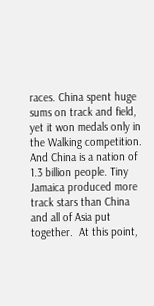races. China spent huge sums on track and field, yet it won medals only in the Walking competition. And China is a nation of 1.3 billion people. Tiny Jamaica produced more track stars than China and all of Asia put together.  At this point,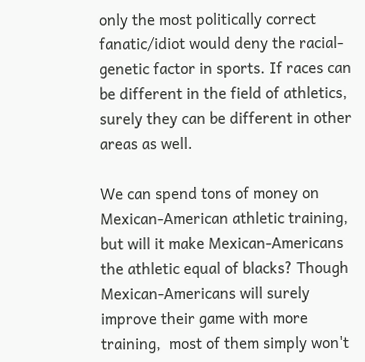only the most politically correct fanatic/idiot would deny the racial-genetic factor in sports. If races can be different in the field of athletics, surely they can be different in other areas as well.

We can spend tons of money on Mexican-American athletic training, but will it make Mexican-Americans the athletic equal of blacks? Though Mexican-Americans will surely improve their game with more training,  most of them simply won't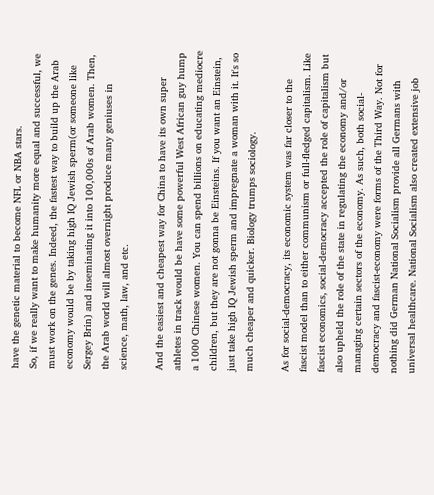have the genetic material to become NFL or NBA stars.
So, if we really want to make humanity more equal and successful, we must work on the genes. Indeed, the fastest way to build up the Arab economy would be by taking high IQ Jewish sperm(or someone like Sergey Brin) and inseminating it into 100,000s of Arab women. Then, the Arab world will almost overnight produce many geniuses in science, math, law, and etc.

And the easiest and cheapest way for China to have its own super athletes in track would be have some powerful West African guy hump a 1000 Chinese women. You can spend billions on educating mediocre children, but they are not gonna be Einsteins. If you want an Einstein, just take high IQ Jewish sperm and impregnate a woman with it. It's so much cheaper and quicker. Biology trumps sociology.

As for social-democracy, its economic system was far closer to the fascist model than to either communism or full-fledged capitalism. Like fascist economics, social-democracy accepted the role of capitalism but also upheld the role of the state in regulating the economy and/or managing certain sectors of the economy. As such, both social-democracy and fascist-economy were forms of the Third Way. Not for nothing did German National Socialism provide all Germans with universal healthcare. National Socialism also created extensive job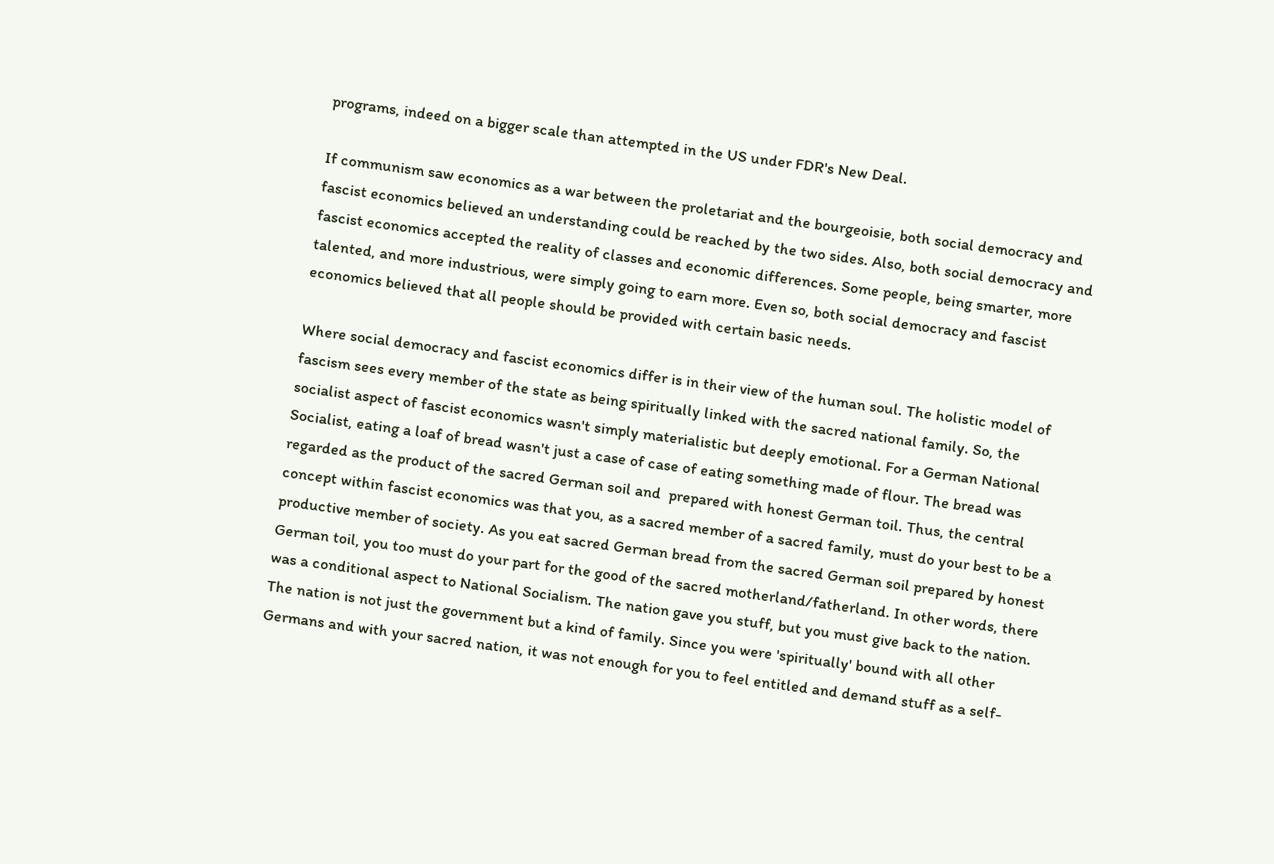programs, indeed on a bigger scale than attempted in the US under FDR's New Deal.

If communism saw economics as a war between the proletariat and the bourgeoisie, both social democracy and fascist economics believed an understanding could be reached by the two sides. Also, both social democracy and fascist economics accepted the reality of classes and economic differences. Some people, being smarter, more talented, and more industrious, were simply going to earn more. Even so, both social democracy and fascist economics believed that all people should be provided with certain basic needs.

Where social democracy and fascist economics differ is in their view of the human soul. The holistic model of fascism sees every member of the state as being spiritually linked with the sacred national family. So, the socialist aspect of fascist economics wasn't simply materialistic but deeply emotional. For a German National Socialist, eating a loaf of bread wasn't just a case of case of eating something made of flour. The bread was regarded as the product of the sacred German soil and  prepared with honest German toil. Thus, the central concept within fascist economics was that you, as a sacred member of a sacred family, must do your best to be a productive member of society. As you eat sacred German bread from the sacred German soil prepared by honest German toil, you too must do your part for the good of the sacred motherland/fatherland. In other words, there was a conditional aspect to National Socialism. The nation gave you stuff, but you must give back to the nation. The nation is not just the government but a kind of family. Since you were 'spiritually' bound with all other Germans and with your sacred nation, it was not enough for you to feel entitled and demand stuff as a self-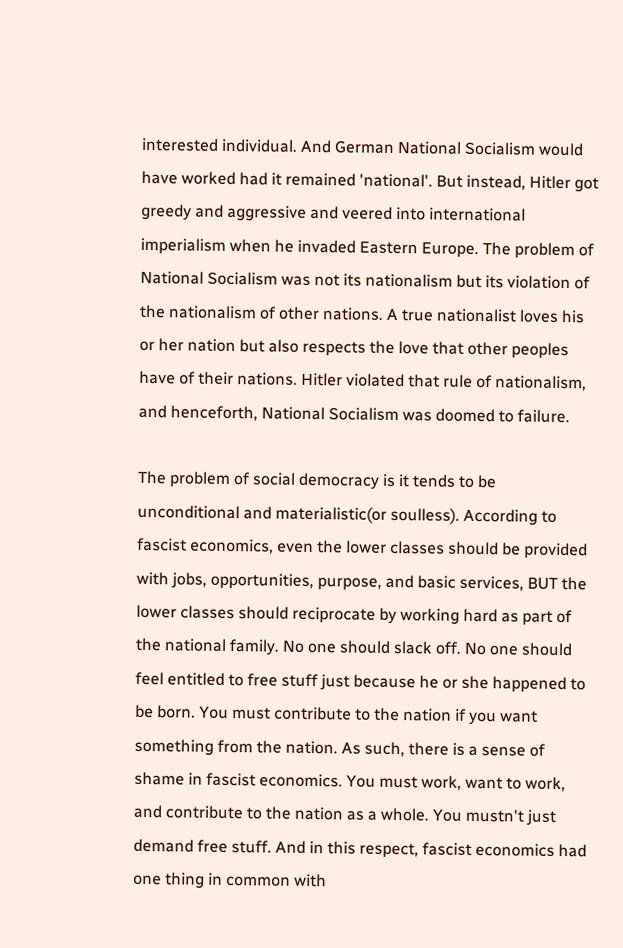interested individual. And German National Socialism would have worked had it remained 'national'. But instead, Hitler got greedy and aggressive and veered into international imperialism when he invaded Eastern Europe. The problem of National Socialism was not its nationalism but its violation of the nationalism of other nations. A true nationalist loves his or her nation but also respects the love that other peoples have of their nations. Hitler violated that rule of nationalism, and henceforth, National Socialism was doomed to failure.

The problem of social democracy is it tends to be unconditional and materialistic(or soulless). According to fascist economics, even the lower classes should be provided with jobs, opportunities, purpose, and basic services, BUT the lower classes should reciprocate by working hard as part of the national family. No one should slack off. No one should feel entitled to free stuff just because he or she happened to be born. You must contribute to the nation if you want something from the nation. As such, there is a sense of shame in fascist economics. You must work, want to work, and contribute to the nation as a whole. You mustn't just demand free stuff. And in this respect, fascist economics had one thing in common with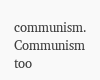communism. Communism too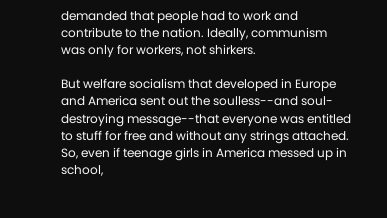demanded that people had to work and contribute to the nation. Ideally, communism was only for workers, not shirkers.

But welfare socialism that developed in Europe and America sent out the soulless--and soul-destroying message--that everyone was entitled to stuff for free and without any strings attached. So, even if teenage girls in America messed up in school,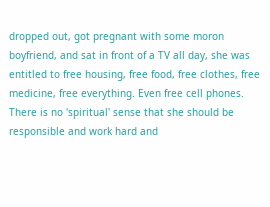dropped out, got pregnant with some moron boyfriend, and sat in front of a TV all day, she was entitled to free housing, free food, free clothes, free medicine, free everything. Even free cell phones. There is no 'spiritual' sense that she should be responsible and work hard and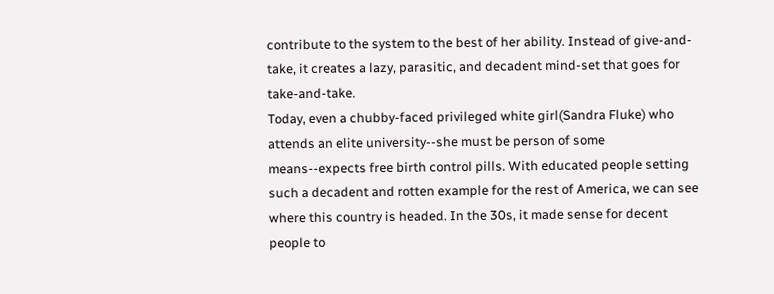contribute to the system to the best of her ability. Instead of give-and-take, it creates a lazy, parasitic, and decadent mind-set that goes for take-and-take.
Today, even a chubby-faced privileged white girl(Sandra Fluke) who attends an elite university--she must be person of some means--expects free birth control pills. With educated people setting such a decadent and rotten example for the rest of America, we can see where this country is headed. In the 30s, it made sense for decent people to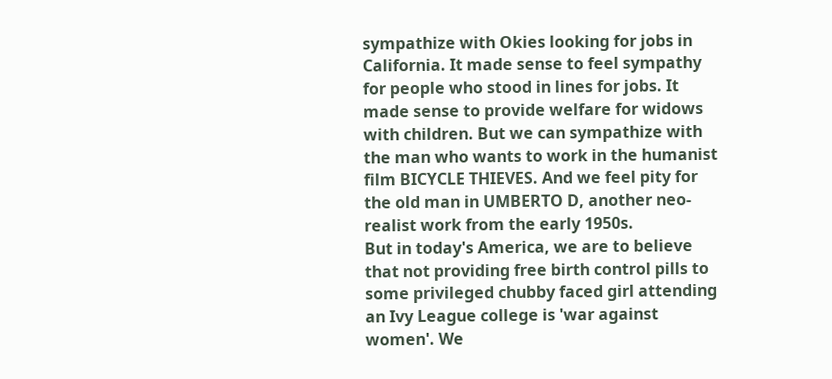sympathize with Okies looking for jobs in California. It made sense to feel sympathy for people who stood in lines for jobs. It made sense to provide welfare for widows with children. But we can sympathize with the man who wants to work in the humanist film BICYCLE THIEVES. And we feel pity for the old man in UMBERTO D, another neo-realist work from the early 1950s.
But in today's America, we are to believe that not providing free birth control pills to some privileged chubby faced girl attending an Ivy League college is 'war against women'. We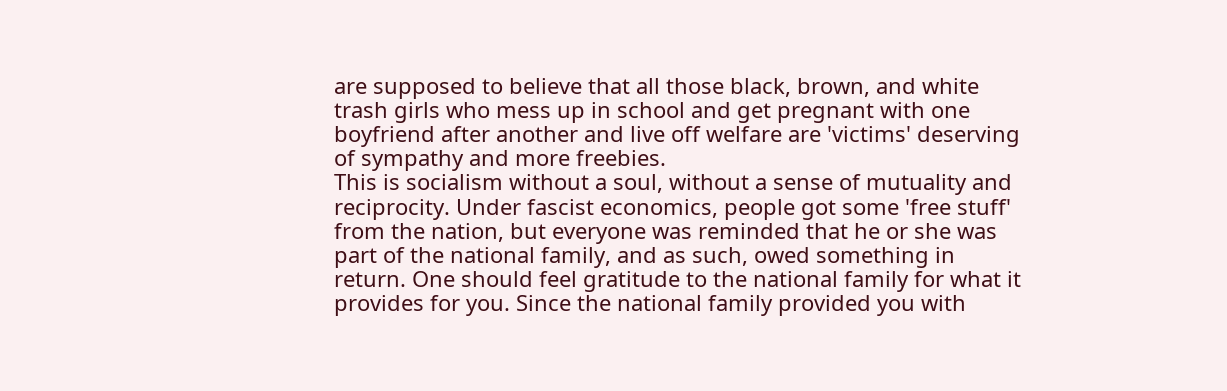are supposed to believe that all those black, brown, and white trash girls who mess up in school and get pregnant with one boyfriend after another and live off welfare are 'victims' deserving of sympathy and more freebies.
This is socialism without a soul, without a sense of mutuality and reciprocity. Under fascist economics, people got some 'free stuff' from the nation, but everyone was reminded that he or she was part of the national family, and as such, owed something in return. One should feel gratitude to the national family for what it provides for you. Since the national family provided you with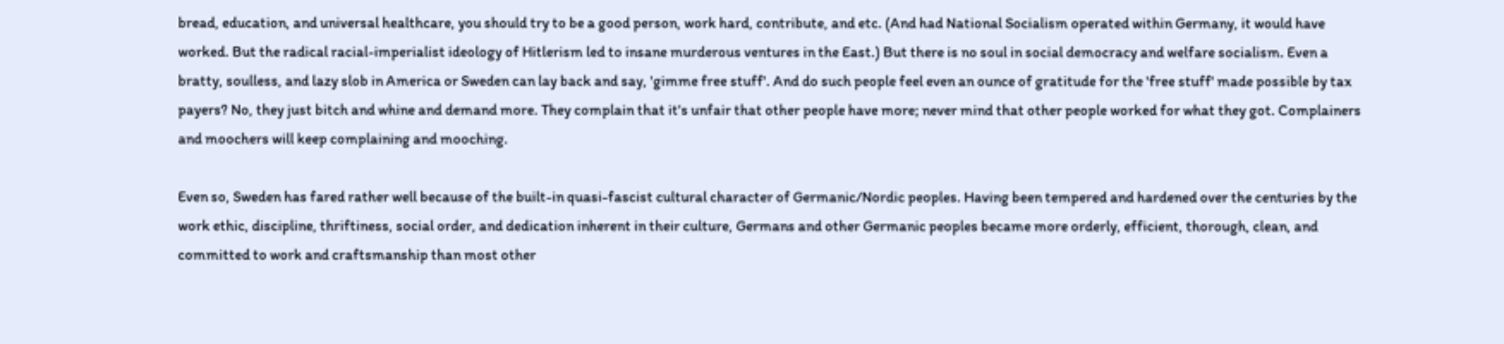bread, education, and universal healthcare, you should try to be a good person, work hard, contribute, and etc. (And had National Socialism operated within Germany, it would have worked. But the radical racial-imperialist ideology of Hitlerism led to insane murderous ventures in the East.) But there is no soul in social democracy and welfare socialism. Even a bratty, soulless, and lazy slob in America or Sweden can lay back and say, 'gimme free stuff'. And do such people feel even an ounce of gratitude for the 'free stuff' made possible by tax payers? No, they just bitch and whine and demand more. They complain that it's unfair that other people have more; never mind that other people worked for what they got. Complainers and moochers will keep complaining and mooching.

Even so, Sweden has fared rather well because of the built-in quasi-fascist cultural character of Germanic/Nordic peoples. Having been tempered and hardened over the centuries by the work ethic, discipline, thriftiness, social order, and dedication inherent in their culture, Germans and other Germanic peoples became more orderly, efficient, thorough, clean, and committed to work and craftsmanship than most other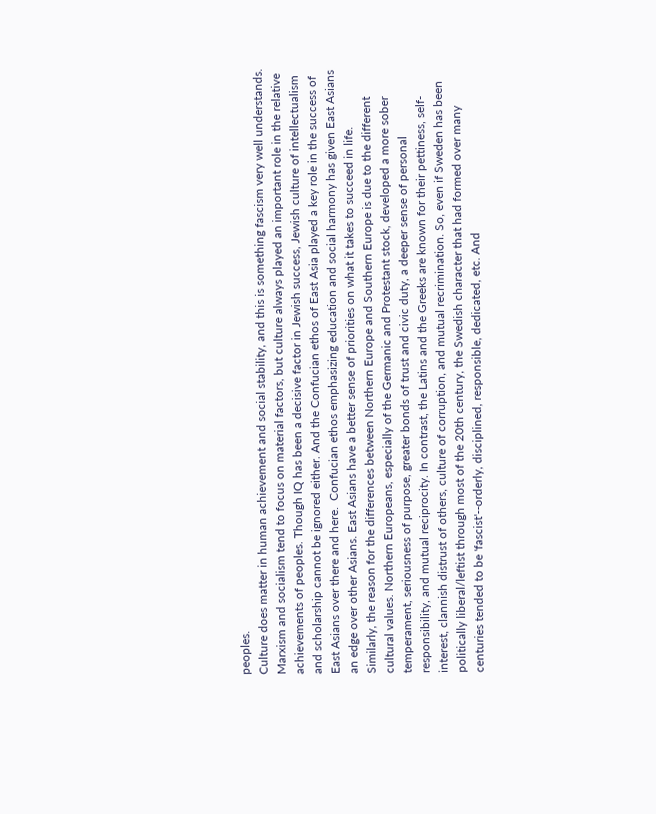peoples.
Culture does matter in human achievement and social stability, and this is something fascism very well understands. Marxism and socialism tend to focus on material factors, but culture always played an important role in the relative achievements of peoples. Though IQ has been a decisive factor in Jewish success, Jewish culture of intellectualism and scholarship cannot be ignored either. And the Confucian ethos of East Asia played a key role in the success of East Asians over there and here.  Confucian ethos emphasizing education and social harmony has given East Asians an edge over other Asians. East Asians have a better sense of priorities on what it takes to succeed in life.
Similarly, the reason for the differences between Northern Europe and Southern Europe is due to the different cultural values. Northern Europeans, especially of the Germanic and Protestant stock, developed a more sober temperament, seriousness of purpose, greater bonds of trust and civic duty, a deeper sense of personal responsibility, and mutual reciprocity. In contrast, the Latins and the Greeks are known for their pettiness, self-interest, clannish distrust of others, culture of corruption, and mutual recrimination. So, even if Sweden has been politically liberal/leftist through most of the 20th century, the Swedish character that had formed over many centuries tended to be 'fascist'--orderly, disciplined, responsible, dedicated, etc. And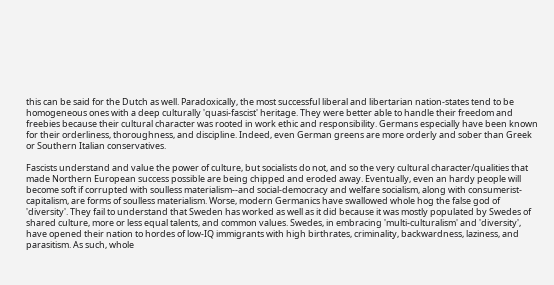this can be said for the Dutch as well. Paradoxically, the most successful liberal and libertarian nation-states tend to be homogeneous ones with a deep culturally 'quasi-fascist' heritage. They were better able to handle their freedom and freebies because their cultural character was rooted in work ethic and responsibility. Germans especially have been known for their orderliness, thoroughness, and discipline. Indeed, even German greens are more orderly and sober than Greek or Southern Italian conservatives.

Fascists understand and value the power of culture, but socialists do not, and so the very cultural character/qualities that made Northern European success possible are being chipped and eroded away. Eventually, even an hardy people will become soft if corrupted with soulless materialism--and social-democracy and welfare socialism, along with consumerist-capitalism, are forms of soulless materialism. Worse, modern Germanics have swallowed whole hog the false god of 'diversity'. They fail to understand that Sweden has worked as well as it did because it was mostly populated by Swedes of shared culture, more or less equal talents, and common values. Swedes, in embracing 'multi-culturalism' and 'diversity', have opened their nation to hordes of low-IQ immigrants with high birthrates, criminality, backwardness, laziness, and parasitism. As such, whole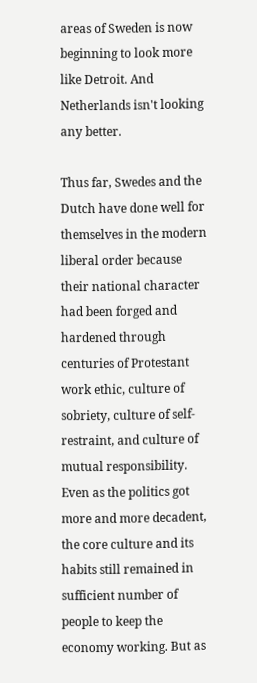areas of Sweden is now beginning to look more like Detroit. And Netherlands isn't looking any better.

Thus far, Swedes and the Dutch have done well for themselves in the modern liberal order because their national character had been forged and hardened through centuries of Protestant work ethic, culture of sobriety, culture of self-restraint, and culture of mutual responsibility. Even as the politics got more and more decadent, the core culture and its habits still remained in sufficient number of people to keep the economy working. But as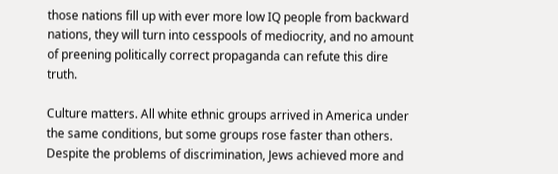those nations fill up with ever more low IQ people from backward nations, they will turn into cesspools of mediocrity, and no amount of preening politically correct propaganda can refute this dire truth.

Culture matters. All white ethnic groups arrived in America under the same conditions, but some groups rose faster than others. Despite the problems of discrimination, Jews achieved more and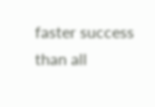faster success than all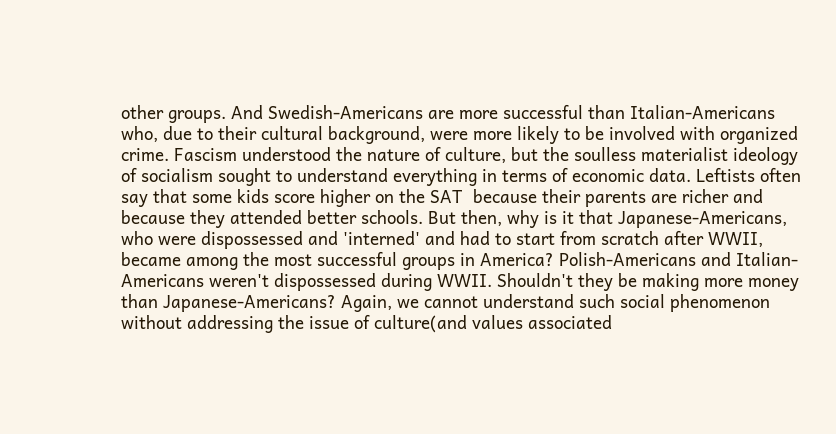other groups. And Swedish-Americans are more successful than Italian-Americans who, due to their cultural background, were more likely to be involved with organized crime. Fascism understood the nature of culture, but the soulless materialist ideology of socialism sought to understand everything in terms of economic data. Leftists often say that some kids score higher on the SAT  because their parents are richer and because they attended better schools. But then, why is it that Japanese-Americans, who were dispossessed and 'interned' and had to start from scratch after WWII, became among the most successful groups in America? Polish-Americans and Italian-Americans weren't dispossessed during WWII. Shouldn't they be making more money than Japanese-Americans? Again, we cannot understand such social phenomenon without addressing the issue of culture(and values associated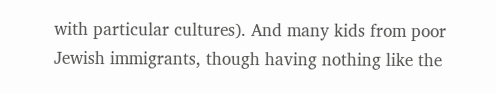with particular cultures). And many kids from poor Jewish immigrants, though having nothing like the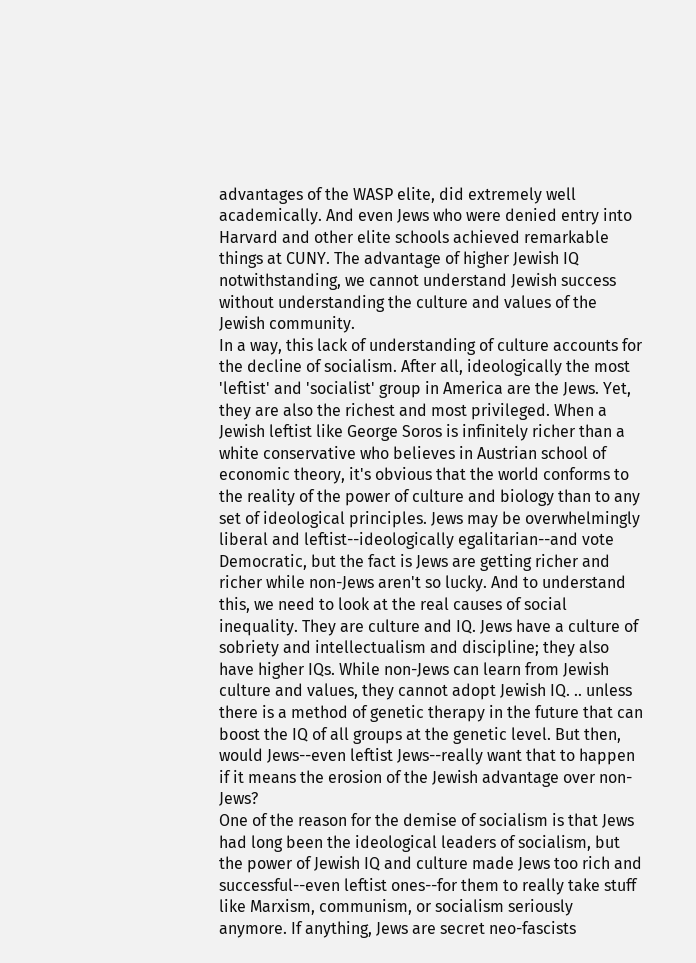advantages of the WASP elite, did extremely well academically. And even Jews who were denied entry into Harvard and other elite schools achieved remarkable things at CUNY. The advantage of higher Jewish IQ notwithstanding, we cannot understand Jewish success without understanding the culture and values of the Jewish community.
In a way, this lack of understanding of culture accounts for the decline of socialism. After all, ideologically the most 'leftist' and 'socialist' group in America are the Jews. Yet, they are also the richest and most privileged. When a Jewish leftist like George Soros is infinitely richer than a white conservative who believes in Austrian school of economic theory, it's obvious that the world conforms to the reality of the power of culture and biology than to any set of ideological principles. Jews may be overwhelmingly liberal and leftist--ideologically egalitarian--and vote Democratic, but the fact is Jews are getting richer and richer while non-Jews aren't so lucky. And to understand this, we need to look at the real causes of social inequality. They are culture and IQ. Jews have a culture of sobriety and intellectualism and discipline; they also have higher IQs. While non-Jews can learn from Jewish culture and values, they cannot adopt Jewish IQ. .. unless there is a method of genetic therapy in the future that can boost the IQ of all groups at the genetic level. But then, would Jews--even leftist Jews--really want that to happen if it means the erosion of the Jewish advantage over non-Jews?
One of the reason for the demise of socialism is that Jews had long been the ideological leaders of socialism, but the power of Jewish IQ and culture made Jews too rich and successful--even leftist ones--for them to really take stuff like Marxism, communism, or socialism seriously anymore. If anything, Jews are secret neo-fascists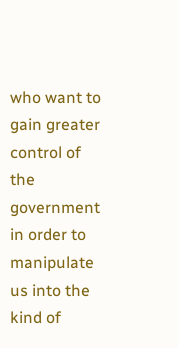who want to gain greater control of the government in order to manipulate us into the kind of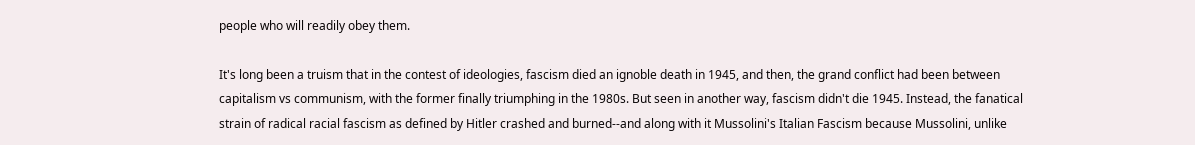people who will readily obey them.

It's long been a truism that in the contest of ideologies, fascism died an ignoble death in 1945, and then, the grand conflict had been between capitalism vs communism, with the former finally triumphing in the 1980s. But seen in another way, fascism didn't die 1945. Instead, the fanatical strain of radical racial fascism as defined by Hitler crashed and burned--and along with it Mussolini's Italian Fascism because Mussolini, unlike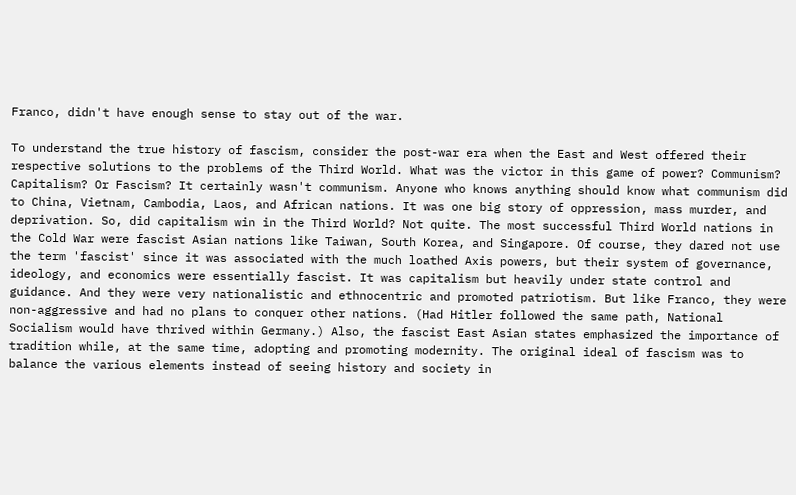Franco, didn't have enough sense to stay out of the war.

To understand the true history of fascism, consider the post-war era when the East and West offered their respective solutions to the problems of the Third World. What was the victor in this game of power? Communism? Capitalism? Or Fascism? It certainly wasn't communism. Anyone who knows anything should know what communism did to China, Vietnam, Cambodia, Laos, and African nations. It was one big story of oppression, mass murder, and deprivation. So, did capitalism win in the Third World? Not quite. The most successful Third World nations in the Cold War were fascist Asian nations like Taiwan, South Korea, and Singapore. Of course, they dared not use the term 'fascist' since it was associated with the much loathed Axis powers, but their system of governance, ideology, and economics were essentially fascist. It was capitalism but heavily under state control and guidance. And they were very nationalistic and ethnocentric and promoted patriotism. But like Franco, they were non-aggressive and had no plans to conquer other nations. (Had Hitler followed the same path, National Socialism would have thrived within Germany.) Also, the fascist East Asian states emphasized the importance of tradition while, at the same time, adopting and promoting modernity. The original ideal of fascism was to balance the various elements instead of seeing history and society in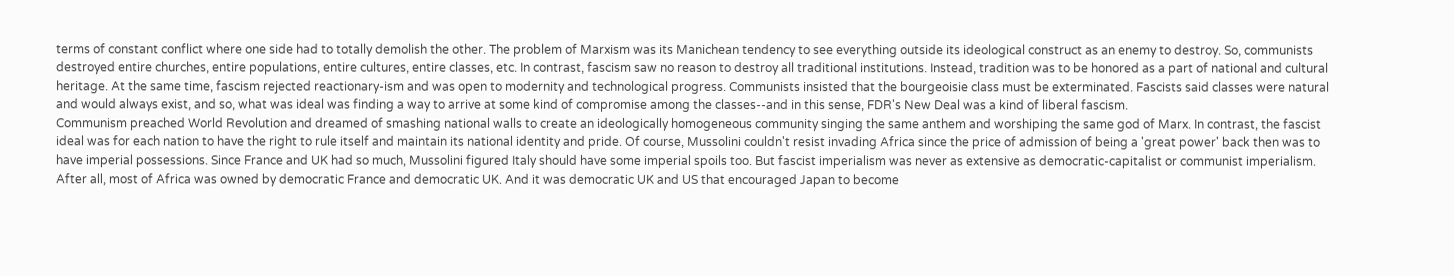terms of constant conflict where one side had to totally demolish the other. The problem of Marxism was its Manichean tendency to see everything outside its ideological construct as an enemy to destroy. So, communists destroyed entire churches, entire populations, entire cultures, entire classes, etc. In contrast, fascism saw no reason to destroy all traditional institutions. Instead, tradition was to be honored as a part of national and cultural heritage. At the same time, fascism rejected reactionary-ism and was open to modernity and technological progress. Communists insisted that the bourgeoisie class must be exterminated. Fascists said classes were natural and would always exist, and so, what was ideal was finding a way to arrive at some kind of compromise among the classes--and in this sense, FDR's New Deal was a kind of liberal fascism.
Communism preached World Revolution and dreamed of smashing national walls to create an ideologically homogeneous community singing the same anthem and worshiping the same god of Marx. In contrast, the fascist ideal was for each nation to have the right to rule itself and maintain its national identity and pride. Of course, Mussolini couldn't resist invading Africa since the price of admission of being a 'great power' back then was to have imperial possessions. Since France and UK had so much, Mussolini figured Italy should have some imperial spoils too. But fascist imperialism was never as extensive as democratic-capitalist or communist imperialism. After all, most of Africa was owned by democratic France and democratic UK. And it was democratic UK and US that encouraged Japan to become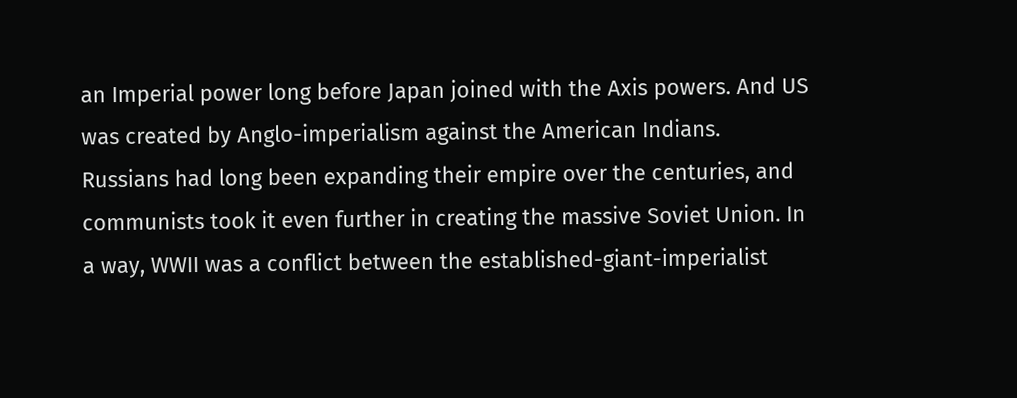an Imperial power long before Japan joined with the Axis powers. And US was created by Anglo-imperialism against the American Indians. Russians had long been expanding their empire over the centuries, and communists took it even further in creating the massive Soviet Union. In a way, WWII was a conflict between the established-giant-imperialist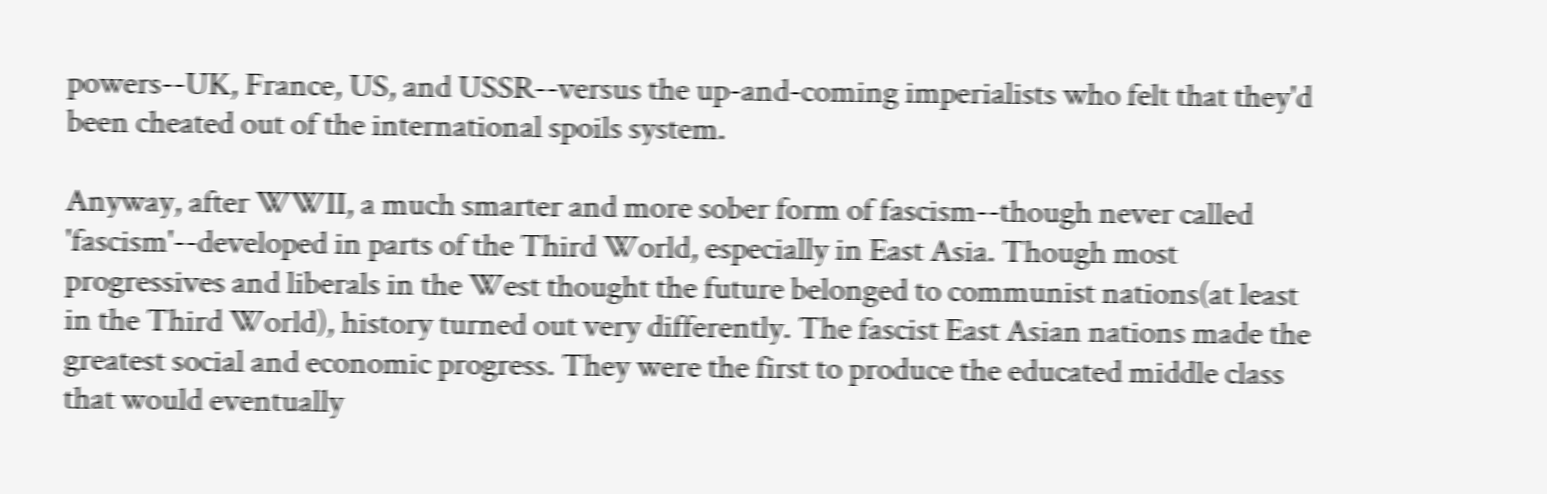powers--UK, France, US, and USSR--versus the up-and-coming imperialists who felt that they'd been cheated out of the international spoils system.

Anyway, after WWII, a much smarter and more sober form of fascism--though never called 'fascism'--developed in parts of the Third World, especially in East Asia. Though most progressives and liberals in the West thought the future belonged to communist nations(at least in the Third World), history turned out very differently. The fascist East Asian nations made the greatest social and economic progress. They were the first to produce the educated middle class that would eventually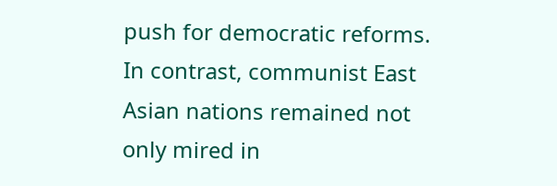push for democratic reforms. In contrast, communist East Asian nations remained not only mired in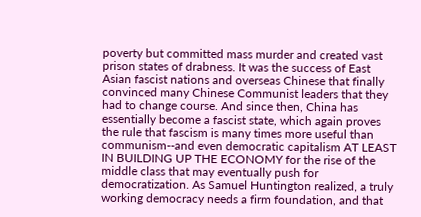poverty but committed mass murder and created vast prison states of drabness. It was the success of East Asian fascist nations and overseas Chinese that finally convinced many Chinese Communist leaders that they had to change course. And since then, China has essentially become a fascist state, which again proves the rule that fascism is many times more useful than communism--and even democratic capitalism AT LEAST IN BUILDING UP THE ECONOMY for the rise of the middle class that may eventually push for democratization. As Samuel Huntington realized, a truly working democracy needs a firm foundation, and that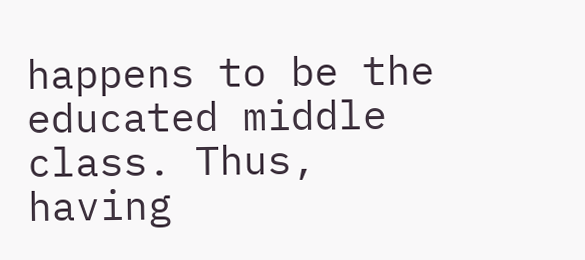happens to be the educated middle class. Thus, having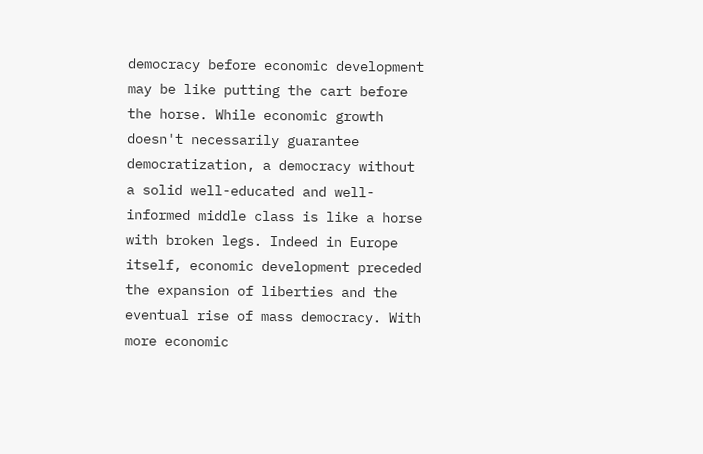democracy before economic development may be like putting the cart before the horse. While economic growth doesn't necessarily guarantee democratization, a democracy without a solid well-educated and well-informed middle class is like a horse with broken legs. Indeed in Europe itself, economic development preceded the expansion of liberties and the eventual rise of mass democracy. With more economic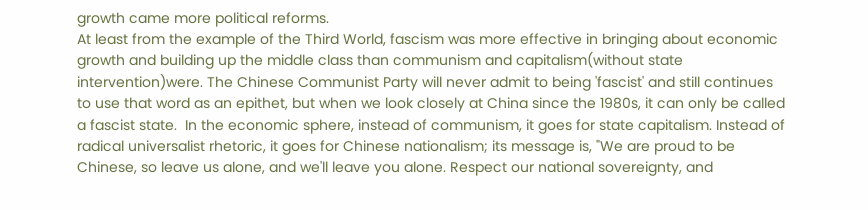growth came more political reforms.
At least from the example of the Third World, fascism was more effective in bringing about economic growth and building up the middle class than communism and capitalism(without state intervention)were. The Chinese Communist Party will never admit to being 'fascist' and still continues to use that word as an epithet, but when we look closely at China since the 1980s, it can only be called a fascist state.  In the economic sphere, instead of communism, it goes for state capitalism. Instead of radical universalist rhetoric, it goes for Chinese nationalism; its message is, "We are proud to be Chinese, so leave us alone, and we'll leave you alone. Respect our national sovereignty, and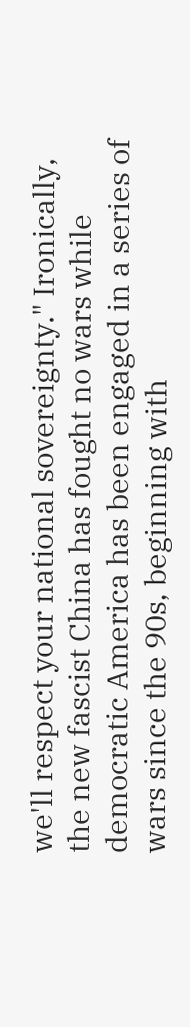we'll respect your national sovereignty." Ironically, the new fascist China has fought no wars while democratic America has been engaged in a series of wars since the 90s, beginning with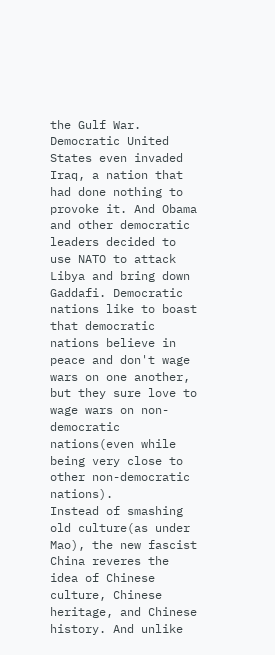the Gulf War. Democratic United States even invaded Iraq, a nation that had done nothing to provoke it. And Obama and other democratic leaders decided to use NATO to attack Libya and bring down Gaddafi. Democratic nations like to boast that democratic nations believe in peace and don't wage wars on one another, but they sure love to wage wars on non-democratic nations(even while being very close to other non-democratic nations).
Instead of smashing old culture(as under Mao), the new fascist China reveres the idea of Chinese culture, Chinese heritage, and Chinese history. And unlike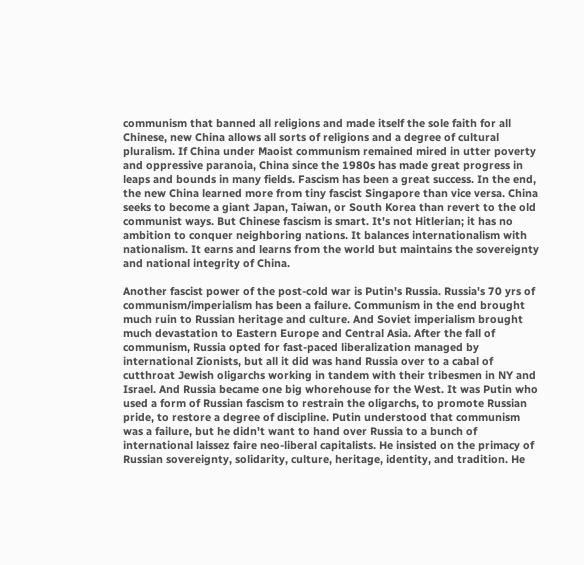communism that banned all religions and made itself the sole faith for all Chinese, new China allows all sorts of religions and a degree of cultural pluralism. If China under Maoist communism remained mired in utter poverty and oppressive paranoia, China since the 1980s has made great progress in leaps and bounds in many fields. Fascism has been a great success. In the end, the new China learned more from tiny fascist Singapore than vice versa. China seeks to become a giant Japan, Taiwan, or South Korea than revert to the old communist ways. But Chinese fascism is smart. It's not Hitlerian; it has no ambition to conquer neighboring nations. It balances internationalism with nationalism. It earns and learns from the world but maintains the sovereignty and national integrity of China.

Another fascist power of the post-cold war is Putin's Russia. Russia's 70 yrs of communism/imperialism has been a failure. Communism in the end brought much ruin to Russian heritage and culture. And Soviet imperialism brought much devastation to Eastern Europe and Central Asia. After the fall of communism, Russia opted for fast-paced liberalization managed by international Zionists, but all it did was hand Russia over to a cabal of cutthroat Jewish oligarchs working in tandem with their tribesmen in NY and Israel. And Russia became one big whorehouse for the West. It was Putin who used a form of Russian fascism to restrain the oligarchs, to promote Russian pride, to restore a degree of discipline. Putin understood that communism was a failure, but he didn't want to hand over Russia to a bunch of international laissez faire neo-liberal capitalists. He insisted on the primacy of Russian sovereignty, solidarity, culture, heritage, identity, and tradition. He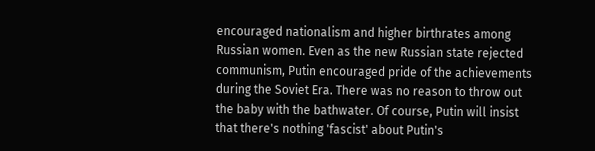encouraged nationalism and higher birthrates among Russian women. Even as the new Russian state rejected communism, Putin encouraged pride of the achievements during the Soviet Era. There was no reason to throw out the baby with the bathwater. Of course, Putin will insist that there's nothing 'fascist' about Putin's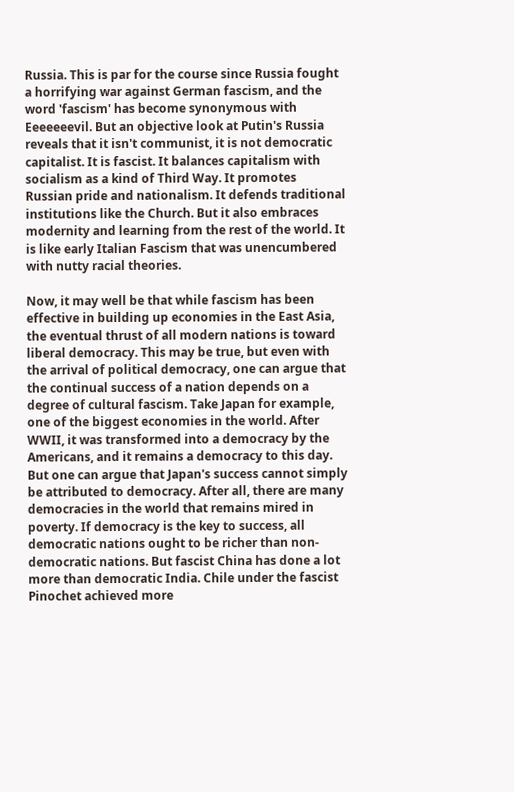Russia. This is par for the course since Russia fought a horrifying war against German fascism, and the word 'fascism' has become synonymous with Eeeeeeevil. But an objective look at Putin's Russia reveals that it isn't communist, it is not democratic capitalist. It is fascist. It balances capitalism with socialism as a kind of Third Way. It promotes Russian pride and nationalism. It defends traditional institutions like the Church. But it also embraces modernity and learning from the rest of the world. It is like early Italian Fascism that was unencumbered with nutty racial theories.

Now, it may well be that while fascism has been effective in building up economies in the East Asia, the eventual thrust of all modern nations is toward liberal democracy. This may be true, but even with the arrival of political democracy, one can argue that the continual success of a nation depends on a degree of cultural fascism. Take Japan for example, one of the biggest economies in the world. After WWII, it was transformed into a democracy by the Americans, and it remains a democracy to this day. But one can argue that Japan's success cannot simply be attributed to democracy. After all, there are many democracies in the world that remains mired in poverty. If democracy is the key to success, all democratic nations ought to be richer than non-democratic nations. But fascist China has done a lot more than democratic India. Chile under the fascist Pinochet achieved more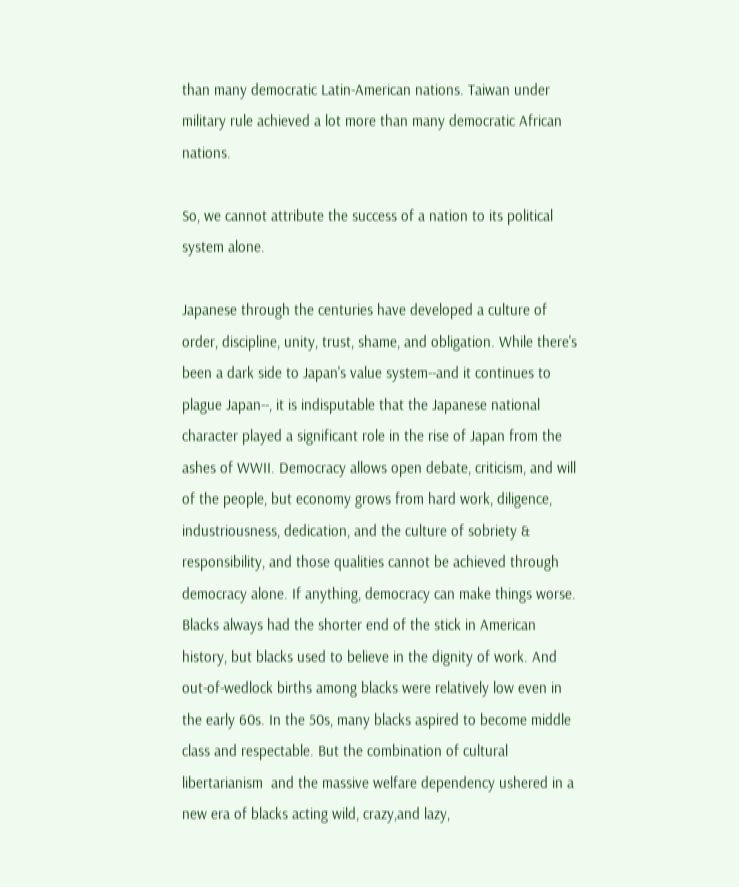than many democratic Latin-American nations. Taiwan under military rule achieved a lot more than many democratic African nations.

So, we cannot attribute the success of a nation to its political system alone.

Japanese through the centuries have developed a culture of order, discipline, unity, trust, shame, and obligation. While there's been a dark side to Japan's value system--and it continues to plague Japan--, it is indisputable that the Japanese national character played a significant role in the rise of Japan from the ashes of WWII. Democracy allows open debate, criticism, and will of the people, but economy grows from hard work, diligence, industriousness, dedication, and the culture of sobriety & responsibility, and those qualities cannot be achieved through democracy alone. If anything, democracy can make things worse. Blacks always had the shorter end of the stick in American history, but blacks used to believe in the dignity of work. And out-of-wedlock births among blacks were relatively low even in the early 60s. In the 50s, many blacks aspired to become middle class and respectable. But the combination of cultural libertarianism  and the massive welfare dependency ushered in a new era of blacks acting wild, crazy,and lazy,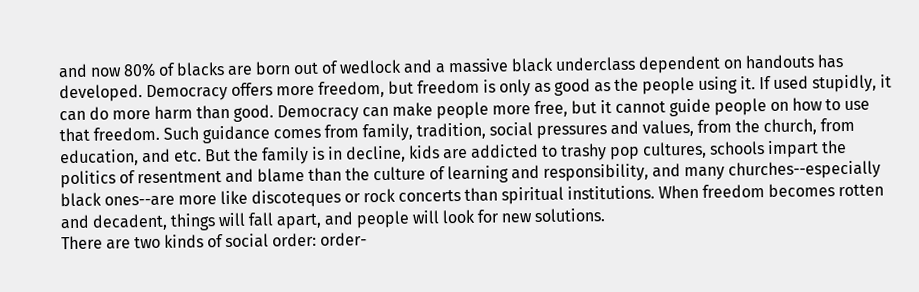and now 80% of blacks are born out of wedlock and a massive black underclass dependent on handouts has developed. Democracy offers more freedom, but freedom is only as good as the people using it. If used stupidly, it can do more harm than good. Democracy can make people more free, but it cannot guide people on how to use that freedom. Such guidance comes from family, tradition, social pressures and values, from the church, from education, and etc. But the family is in decline, kids are addicted to trashy pop cultures, schools impart the politics of resentment and blame than the culture of learning and responsibility, and many churches--especially black ones--are more like discoteques or rock concerts than spiritual institutions. When freedom becomes rotten and decadent, things will fall apart, and people will look for new solutions.
There are two kinds of social order: order-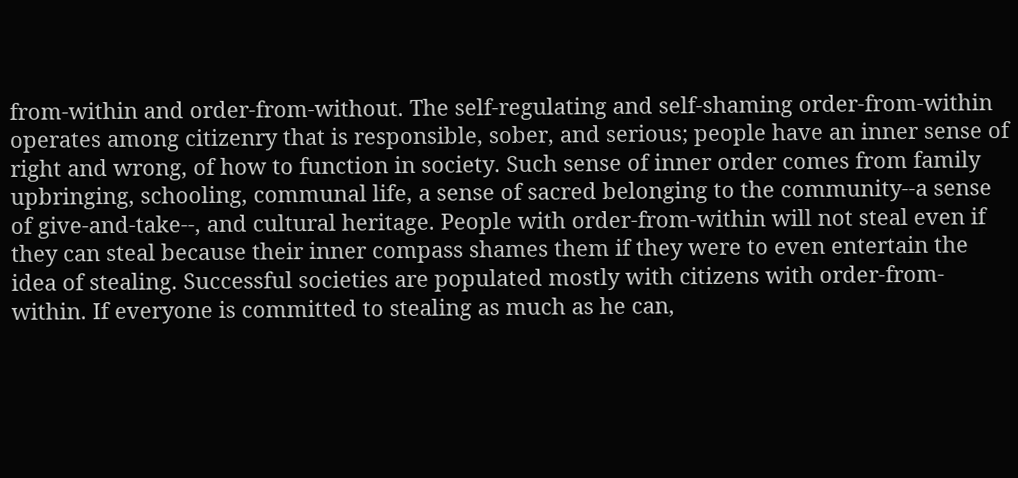from-within and order-from-without. The self-regulating and self-shaming order-from-within operates among citizenry that is responsible, sober, and serious; people have an inner sense of right and wrong, of how to function in society. Such sense of inner order comes from family upbringing, schooling, communal life, a sense of sacred belonging to the community--a sense of give-and-take--, and cultural heritage. People with order-from-within will not steal even if they can steal because their inner compass shames them if they were to even entertain the idea of stealing. Successful societies are populated mostly with citizens with order-from-within. If everyone is committed to stealing as much as he can,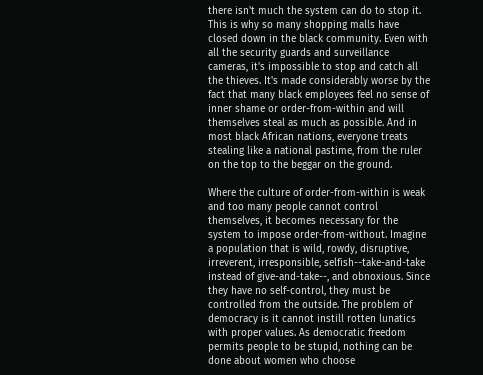there isn't much the system can do to stop it. This is why so many shopping malls have closed down in the black community. Even with all the security guards and surveillance cameras, it's impossible to stop and catch all the thieves. It's made considerably worse by the fact that many black employees feel no sense of inner shame or order-from-within and will themselves steal as much as possible. And in most black African nations, everyone treats stealing like a national pastime, from the ruler on the top to the beggar on the ground.

Where the culture of order-from-within is weak and too many people cannot control themselves, it becomes necessary for the system to impose order-from-without. Imagine a population that is wild, rowdy, disruptive, irreverent, irresponsible, selfish--take-and-take instead of give-and-take--, and obnoxious. Since they have no self-control, they must be controlled from the outside. The problem of democracy is it cannot instill rotten lunatics with proper values. As democratic freedom permits people to be stupid, nothing can be done about women who choose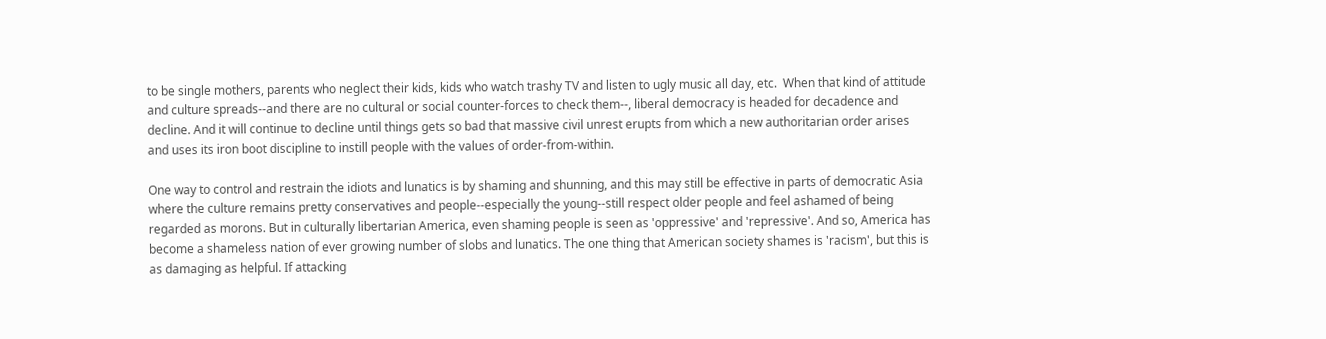to be single mothers, parents who neglect their kids, kids who watch trashy TV and listen to ugly music all day, etc.  When that kind of attitude and culture spreads--and there are no cultural or social counter-forces to check them--, liberal democracy is headed for decadence and decline. And it will continue to decline until things gets so bad that massive civil unrest erupts from which a new authoritarian order arises and uses its iron boot discipline to instill people with the values of order-from-within.

One way to control and restrain the idiots and lunatics is by shaming and shunning, and this may still be effective in parts of democratic Asia where the culture remains pretty conservatives and people--especially the young--still respect older people and feel ashamed of being regarded as morons. But in culturally libertarian America, even shaming people is seen as 'oppressive' and 'repressive'. And so, America has become a shameless nation of ever growing number of slobs and lunatics. The one thing that American society shames is 'racism', but this is as damaging as helpful. If attacking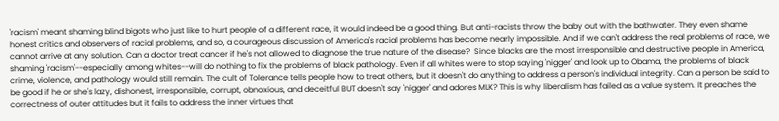'racism' meant shaming blind bigots who just like to hurt people of a different race, it would indeed be a good thing. But anti-racists throw the baby out with the bathwater. They even shame honest critics and observers of racial problems, and so, a courageous discussion of America's racial problems has become nearly impossible. And if we can't address the real problems of race, we cannot arrive at any solution. Can a doctor treat cancer if he's not allowed to diagnose the true nature of the disease?  Since blacks are the most irresponsible and destructive people in America, shaming 'racism'--especially among whites--will do nothing to fix the problems of black pathology. Even if all whites were to stop saying 'nigger' and look up to Obama, the problems of black crime, violence, and pathology would still remain. The cult of Tolerance tells people how to treat others, but it doesn't do anything to address a person's individual integrity. Can a person be said to be good if he or she's lazy, dishonest, irresponsible, corrupt, obnoxious, and deceitful BUT doesn't say 'nigger' and adores MLK? This is why liberalism has failed as a value system. It preaches the correctness of outer attitudes but it fails to address the inner virtues that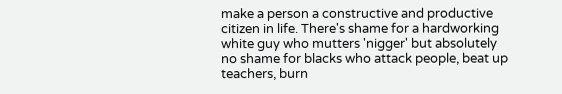make a person a constructive and productive citizen in life. There's shame for a hardworking white guy who mutters 'nigger' but absolutely no shame for blacks who attack people, beat up teachers, burn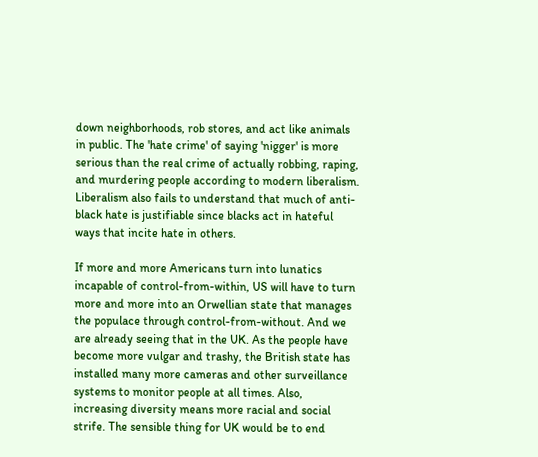down neighborhoods, rob stores, and act like animals in public. The 'hate crime' of saying 'nigger' is more serious than the real crime of actually robbing, raping, and murdering people according to modern liberalism. Liberalism also fails to understand that much of anti-black hate is justifiable since blacks act in hateful ways that incite hate in others.

If more and more Americans turn into lunatics incapable of control-from-within, US will have to turn more and more into an Orwellian state that manages the populace through control-from-without. And we are already seeing that in the UK. As the people have become more vulgar and trashy, the British state has installed many more cameras and other surveillance systems to monitor people at all times. Also, increasing diversity means more racial and social strife. The sensible thing for UK would be to end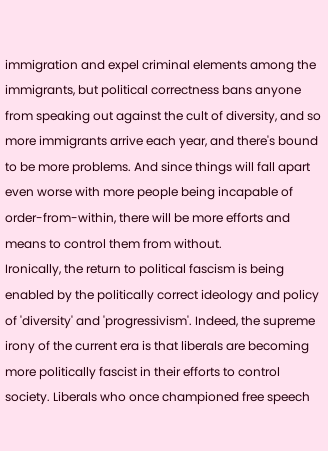immigration and expel criminal elements among the immigrants, but political correctness bans anyone from speaking out against the cult of diversity, and so more immigrants arrive each year, and there's bound to be more problems. And since things will fall apart even worse with more people being incapable of order-from-within, there will be more efforts and means to control them from without.
Ironically, the return to political fascism is being enabled by the politically correct ideology and policy of 'diversity' and 'progressivism'. Indeed, the supreme irony of the current era is that liberals are becoming more politically fascist in their efforts to control society. Liberals who once championed free speech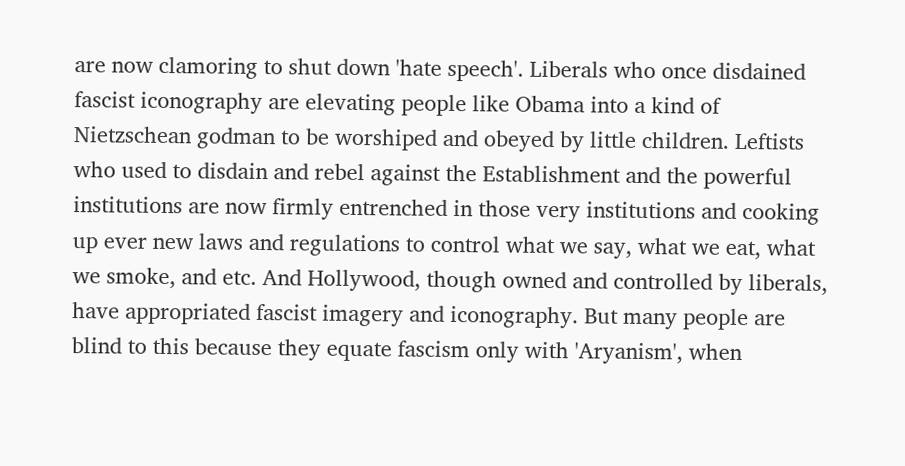are now clamoring to shut down 'hate speech'. Liberals who once disdained fascist iconography are elevating people like Obama into a kind of Nietzschean godman to be worshiped and obeyed by little children. Leftists who used to disdain and rebel against the Establishment and the powerful institutions are now firmly entrenched in those very institutions and cooking up ever new laws and regulations to control what we say, what we eat, what we smoke, and etc. And Hollywood, though owned and controlled by liberals, have appropriated fascist imagery and iconography. But many people are blind to this because they equate fascism only with 'Aryanism', when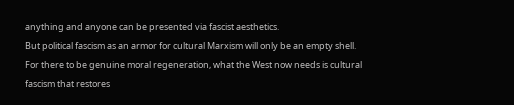anything and anyone can be presented via fascist aesthetics.
But political fascism as an armor for cultural Marxism will only be an empty shell. For there to be genuine moral regeneration, what the West now needs is cultural fascism that restores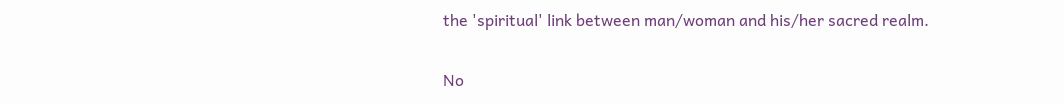the 'spiritual' link between man/woman and his/her sacred realm.

No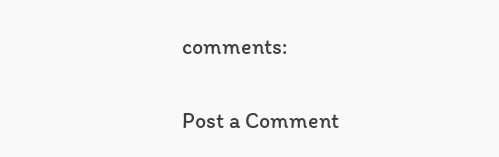comments:

Post a Comment